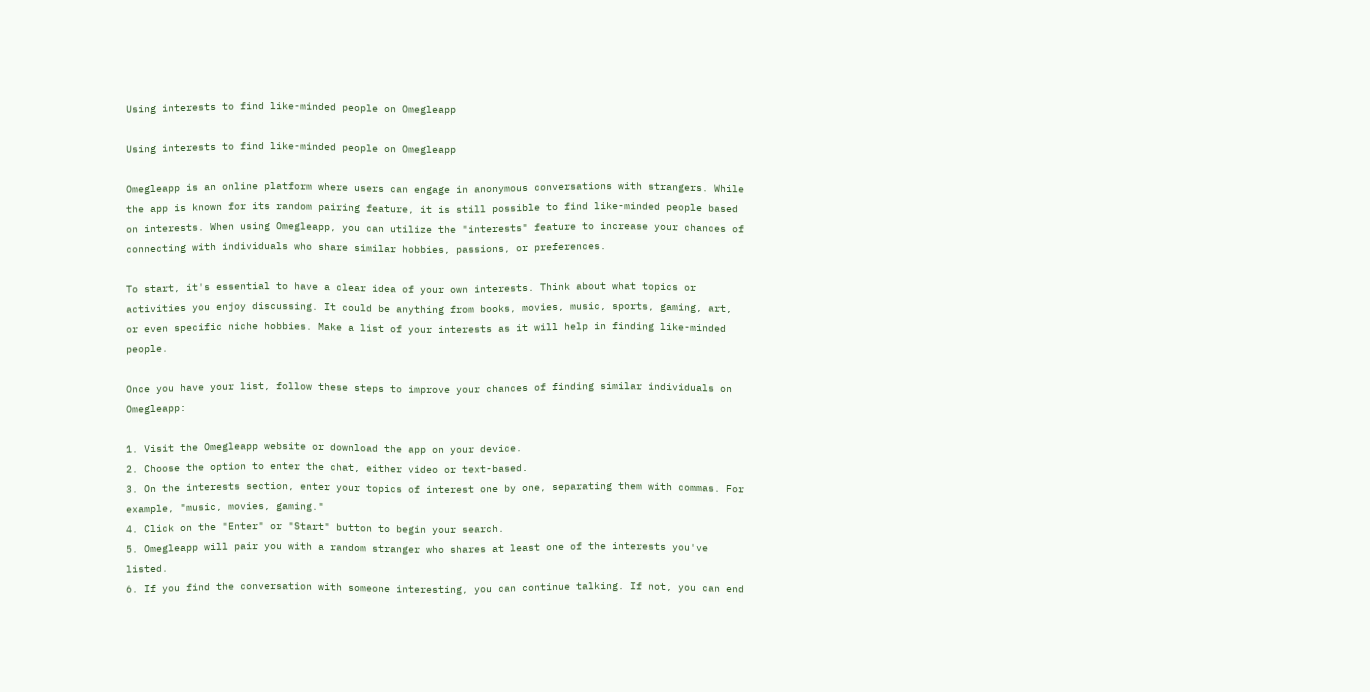Using interests to find like-minded people on Omegleapp

Using interests to find like-minded people on Omegleapp

Omegleapp is an online platform where users can engage in anonymous conversations with strangers. While the app is known for its random pairing feature, it is still possible to find like-minded people based on interests. When using Omegleapp, you can utilize the "interests" feature to increase your chances of connecting with individuals who share similar hobbies, passions, or preferences.

To start, it's essential to have a clear idea of your own interests. Think about what topics or activities you enjoy discussing. It could be anything from books, movies, music, sports, gaming, art, or even specific niche hobbies. Make a list of your interests as it will help in finding like-minded people.

Once you have your list, follow these steps to improve your chances of finding similar individuals on Omegleapp:

1. Visit the Omegleapp website or download the app on your device.
2. Choose the option to enter the chat, either video or text-based.
3. On the interests section, enter your topics of interest one by one, separating them with commas. For example, "music, movies, gaming."
4. Click on the "Enter" or "Start" button to begin your search.
5. Omegleapp will pair you with a random stranger who shares at least one of the interests you've listed.
6. If you find the conversation with someone interesting, you can continue talking. If not, you can end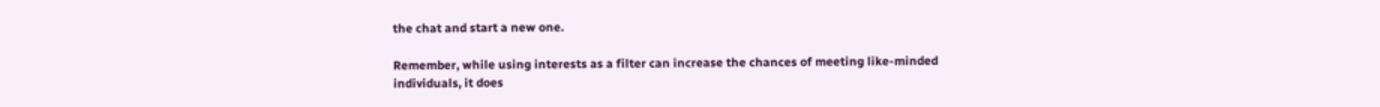the chat and start a new one.

Remember, while using interests as a filter can increase the chances of meeting like-minded individuals, it does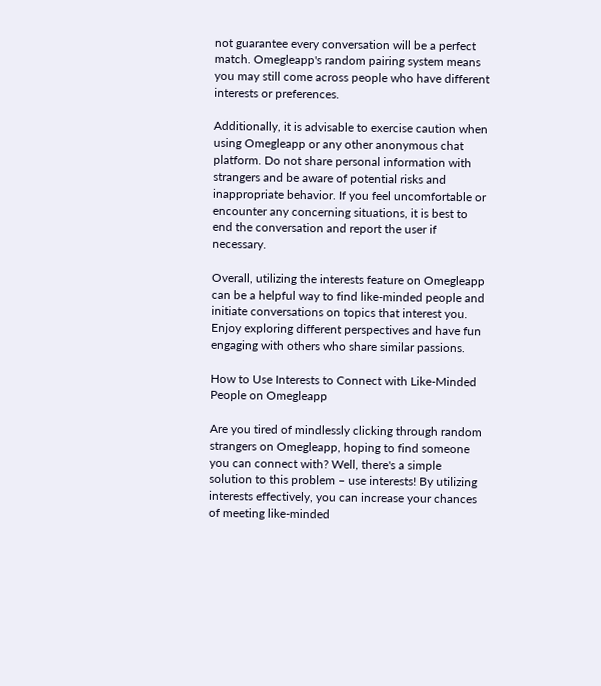not guarantee every conversation will be a perfect match. Omegleapp's random pairing system means you may still come across people who have different interests or preferences.

Additionally, it is advisable to exercise caution when using Omegleapp or any other anonymous chat platform. Do not share personal information with strangers and be aware of potential risks and inappropriate behavior. If you feel uncomfortable or encounter any concerning situations, it is best to end the conversation and report the user if necessary.

Overall, utilizing the interests feature on Omegleapp can be a helpful way to find like-minded people and initiate conversations on topics that interest you. Enjoy exploring different perspectives and have fun engaging with others who share similar passions.

How to Use Interests to Connect with Like-Minded People on Omegleapp

Are you tired of mindlessly clicking through random strangers on Omegleapp, hoping to find someone you can connect with? Well, there's a simple solution to this problem – use interests! By utilizing interests effectively, you can increase your chances of meeting like-minded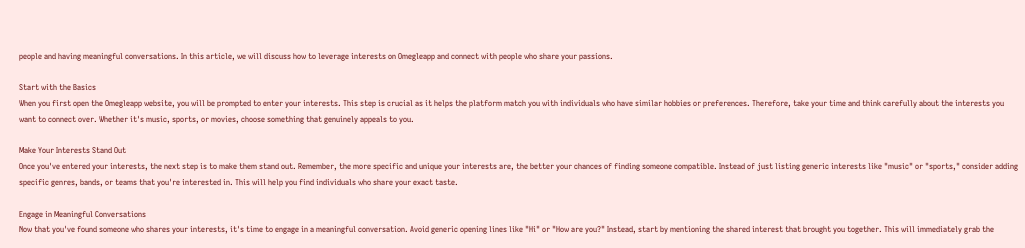people and having meaningful conversations. In this article, we will discuss how to leverage interests on Omegleapp and connect with people who share your passions.

Start with the Basics
When you first open the Omegleapp website, you will be prompted to enter your interests. This step is crucial as it helps the platform match you with individuals who have similar hobbies or preferences. Therefore, take your time and think carefully about the interests you want to connect over. Whether it's music, sports, or movies, choose something that genuinely appeals to you.

Make Your Interests Stand Out
Once you've entered your interests, the next step is to make them stand out. Remember, the more specific and unique your interests are, the better your chances of finding someone compatible. Instead of just listing generic interests like "music" or "sports," consider adding specific genres, bands, or teams that you're interested in. This will help you find individuals who share your exact taste.

Engage in Meaningful Conversations
Now that you've found someone who shares your interests, it's time to engage in a meaningful conversation. Avoid generic opening lines like "Hi" or "How are you?" Instead, start by mentioning the shared interest that brought you together. This will immediately grab the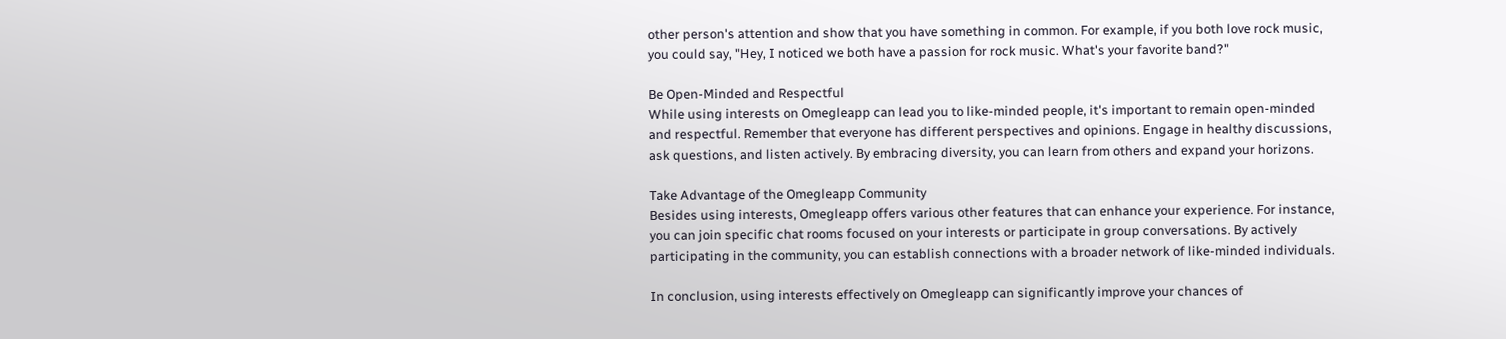other person's attention and show that you have something in common. For example, if you both love rock music, you could say, "Hey, I noticed we both have a passion for rock music. What's your favorite band?"

Be Open-Minded and Respectful
While using interests on Omegleapp can lead you to like-minded people, it's important to remain open-minded and respectful. Remember that everyone has different perspectives and opinions. Engage in healthy discussions, ask questions, and listen actively. By embracing diversity, you can learn from others and expand your horizons.

Take Advantage of the Omegleapp Community
Besides using interests, Omegleapp offers various other features that can enhance your experience. For instance, you can join specific chat rooms focused on your interests or participate in group conversations. By actively participating in the community, you can establish connections with a broader network of like-minded individuals.

In conclusion, using interests effectively on Omegleapp can significantly improve your chances of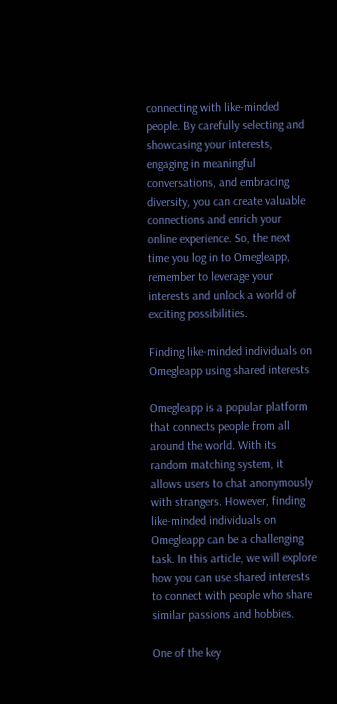connecting with like-minded people. By carefully selecting and showcasing your interests, engaging in meaningful conversations, and embracing diversity, you can create valuable connections and enrich your online experience. So, the next time you log in to Omegleapp, remember to leverage your interests and unlock a world of exciting possibilities.

Finding like-minded individuals on Omegleapp using shared interests

Omegleapp is a popular platform that connects people from all around the world. With its random matching system, it allows users to chat anonymously with strangers. However, finding like-minded individuals on Omegleapp can be a challenging task. In this article, we will explore how you can use shared interests to connect with people who share similar passions and hobbies.

One of the key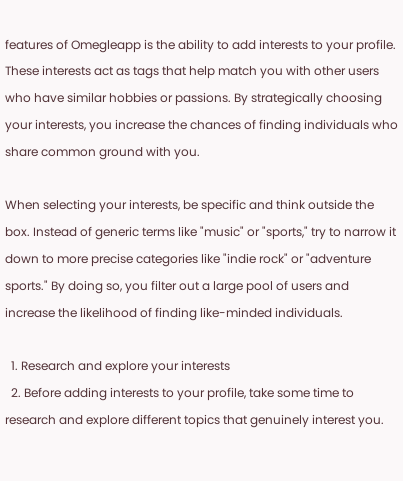features of Omegleapp is the ability to add interests to your profile. These interests act as tags that help match you with other users who have similar hobbies or passions. By strategically choosing your interests, you increase the chances of finding individuals who share common ground with you.

When selecting your interests, be specific and think outside the box. Instead of generic terms like "music" or "sports," try to narrow it down to more precise categories like "indie rock" or "adventure sports." By doing so, you filter out a large pool of users and increase the likelihood of finding like-minded individuals.

  1. Research and explore your interests
  2. Before adding interests to your profile, take some time to research and explore different topics that genuinely interest you.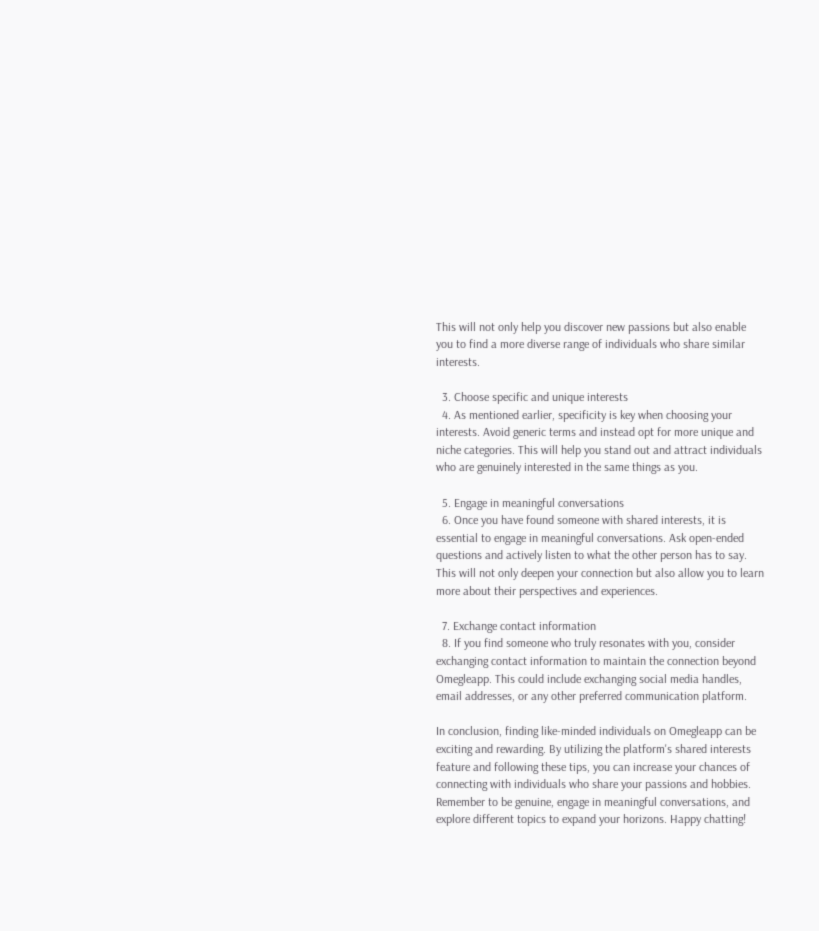This will not only help you discover new passions but also enable you to find a more diverse range of individuals who share similar interests.

  3. Choose specific and unique interests
  4. As mentioned earlier, specificity is key when choosing your interests. Avoid generic terms and instead opt for more unique and niche categories. This will help you stand out and attract individuals who are genuinely interested in the same things as you.

  5. Engage in meaningful conversations
  6. Once you have found someone with shared interests, it is essential to engage in meaningful conversations. Ask open-ended questions and actively listen to what the other person has to say. This will not only deepen your connection but also allow you to learn more about their perspectives and experiences.

  7. Exchange contact information
  8. If you find someone who truly resonates with you, consider exchanging contact information to maintain the connection beyond Omegleapp. This could include exchanging social media handles, email addresses, or any other preferred communication platform.

In conclusion, finding like-minded individuals on Omegleapp can be exciting and rewarding. By utilizing the platform's shared interests feature and following these tips, you can increase your chances of connecting with individuals who share your passions and hobbies. Remember to be genuine, engage in meaningful conversations, and explore different topics to expand your horizons. Happy chatting!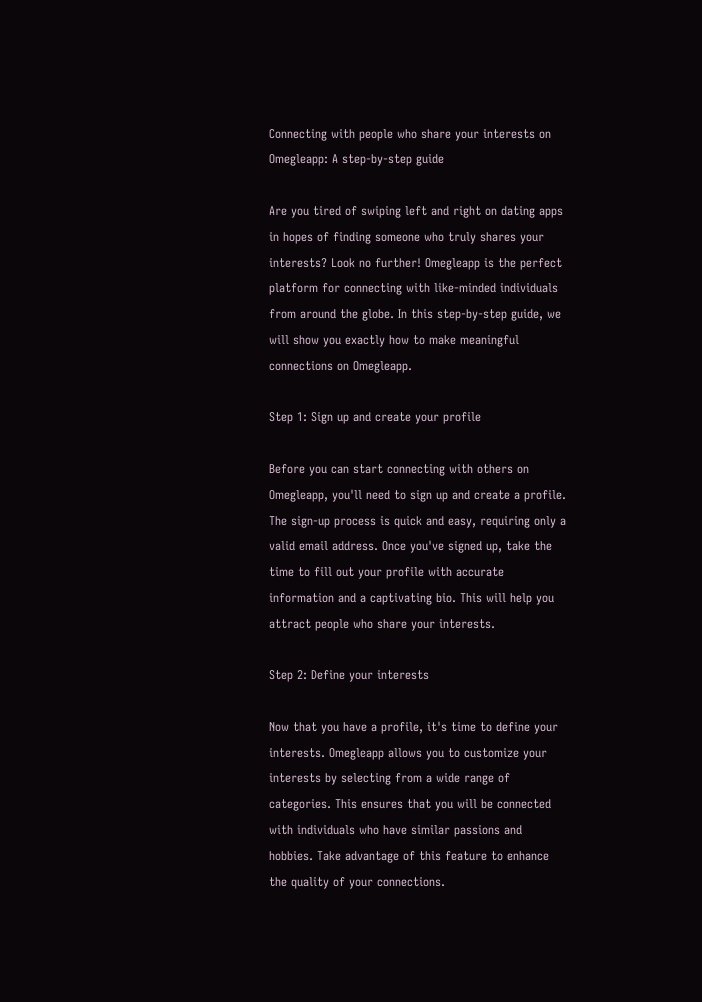Connecting with people who share your interests on Omegleapp: A step-by-step guide

Are you tired of swiping left and right on dating apps in hopes of finding someone who truly shares your interests? Look no further! Omegleapp is the perfect platform for connecting with like-minded individuals from around the globe. In this step-by-step guide, we will show you exactly how to make meaningful connections on Omegleapp.

Step 1: Sign up and create your profile

Before you can start connecting with others on Omegleapp, you'll need to sign up and create a profile. The sign-up process is quick and easy, requiring only a valid email address. Once you've signed up, take the time to fill out your profile with accurate information and a captivating bio. This will help you attract people who share your interests.

Step 2: Define your interests

Now that you have a profile, it's time to define your interests. Omegleapp allows you to customize your interests by selecting from a wide range of categories. This ensures that you will be connected with individuals who have similar passions and hobbies. Take advantage of this feature to enhance the quality of your connections.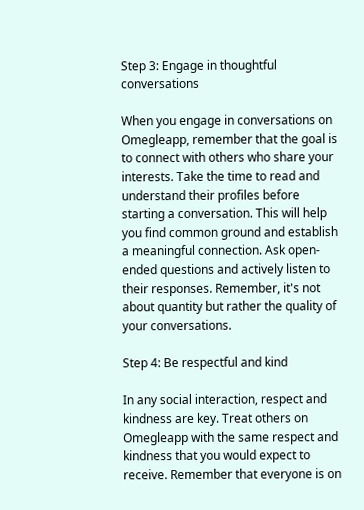Step 3: Engage in thoughtful conversations

When you engage in conversations on Omegleapp, remember that the goal is to connect with others who share your interests. Take the time to read and understand their profiles before starting a conversation. This will help you find common ground and establish a meaningful connection. Ask open-ended questions and actively listen to their responses. Remember, it's not about quantity but rather the quality of your conversations.

Step 4: Be respectful and kind

In any social interaction, respect and kindness are key. Treat others on Omegleapp with the same respect and kindness that you would expect to receive. Remember that everyone is on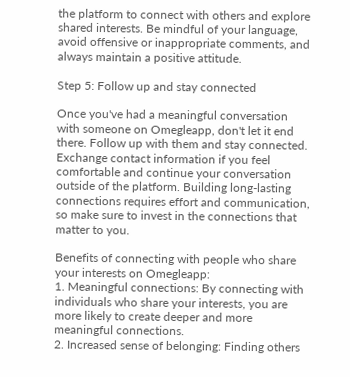the platform to connect with others and explore shared interests. Be mindful of your language, avoid offensive or inappropriate comments, and always maintain a positive attitude.

Step 5: Follow up and stay connected

Once you've had a meaningful conversation with someone on Omegleapp, don't let it end there. Follow up with them and stay connected. Exchange contact information if you feel comfortable and continue your conversation outside of the platform. Building long-lasting connections requires effort and communication, so make sure to invest in the connections that matter to you.

Benefits of connecting with people who share your interests on Omegleapp:
1. Meaningful connections: By connecting with individuals who share your interests, you are more likely to create deeper and more meaningful connections.
2. Increased sense of belonging: Finding others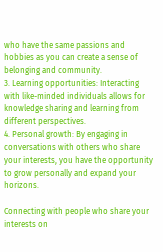who have the same passions and hobbies as you can create a sense of belonging and community.
3. Learning opportunities: Interacting with like-minded individuals allows for knowledge sharing and learning from different perspectives.
4. Personal growth: By engaging in conversations with others who share your interests, you have the opportunity to grow personally and expand your horizons.

Connecting with people who share your interests on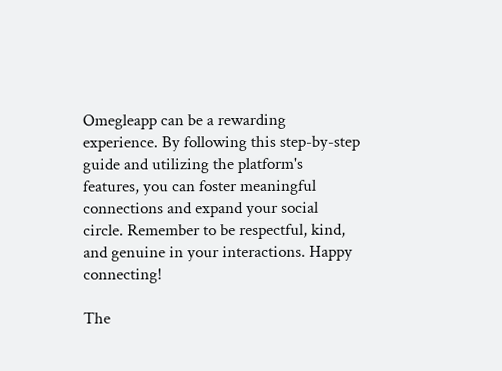Omegleapp can be a rewarding experience. By following this step-by-step guide and utilizing the platform's features, you can foster meaningful connections and expand your social circle. Remember to be respectful, kind, and genuine in your interactions. Happy connecting!

The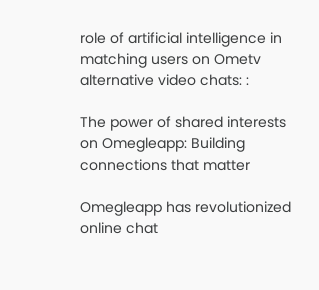role of artificial intelligence in matching users on Ometv alternative video chats: :

The power of shared interests on Omegleapp: Building connections that matter

Omegleapp has revolutionized online chat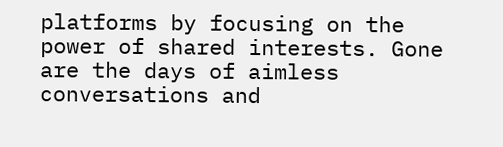platforms by focusing on the power of shared interests. Gone are the days of aimless conversations and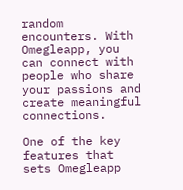random encounters. With Omegleapp, you can connect with people who share your passions and create meaningful connections.

One of the key features that sets Omegleapp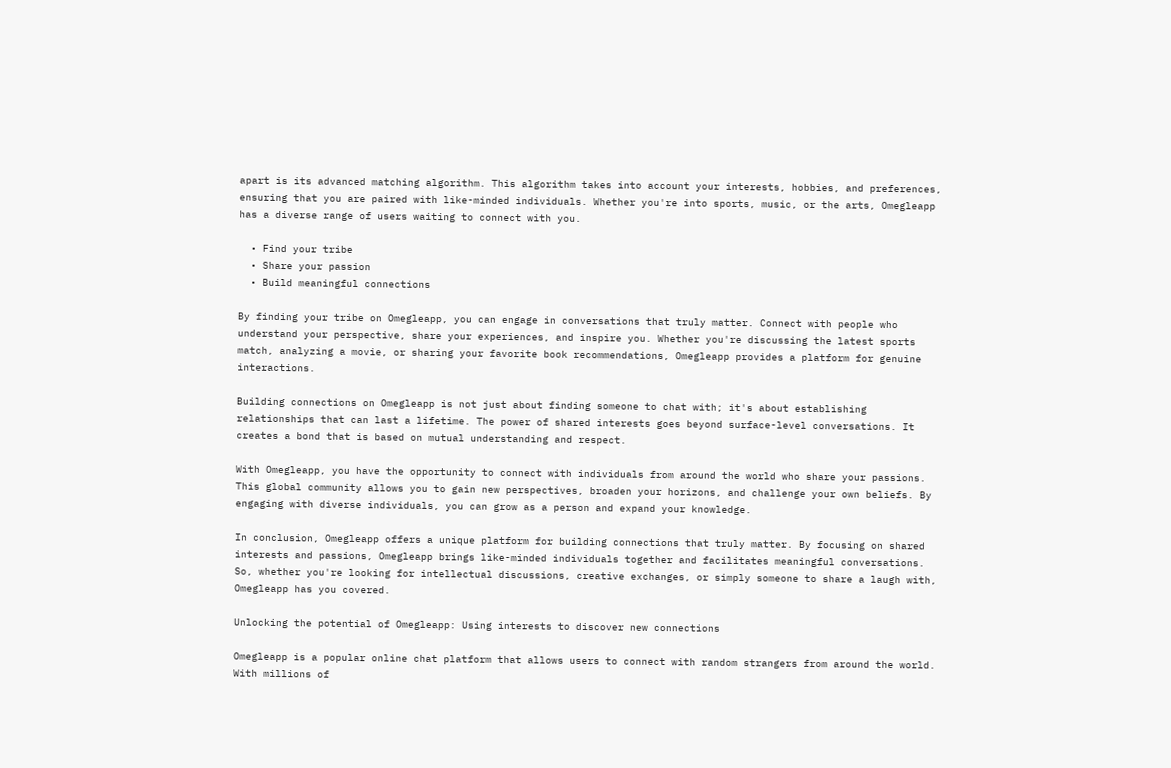apart is its advanced matching algorithm. This algorithm takes into account your interests, hobbies, and preferences, ensuring that you are paired with like-minded individuals. Whether you're into sports, music, or the arts, Omegleapp has a diverse range of users waiting to connect with you.

  • Find your tribe
  • Share your passion
  • Build meaningful connections

By finding your tribe on Omegleapp, you can engage in conversations that truly matter. Connect with people who understand your perspective, share your experiences, and inspire you. Whether you're discussing the latest sports match, analyzing a movie, or sharing your favorite book recommendations, Omegleapp provides a platform for genuine interactions.

Building connections on Omegleapp is not just about finding someone to chat with; it's about establishing relationships that can last a lifetime. The power of shared interests goes beyond surface-level conversations. It creates a bond that is based on mutual understanding and respect.

With Omegleapp, you have the opportunity to connect with individuals from around the world who share your passions. This global community allows you to gain new perspectives, broaden your horizons, and challenge your own beliefs. By engaging with diverse individuals, you can grow as a person and expand your knowledge.

In conclusion, Omegleapp offers a unique platform for building connections that truly matter. By focusing on shared interests and passions, Omegleapp brings like-minded individuals together and facilitates meaningful conversations. So, whether you're looking for intellectual discussions, creative exchanges, or simply someone to share a laugh with, Omegleapp has you covered.

Unlocking the potential of Omegleapp: Using interests to discover new connections

Omegleapp is a popular online chat platform that allows users to connect with random strangers from around the world. With millions of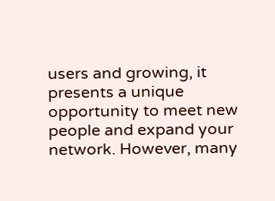users and growing, it presents a unique opportunity to meet new people and expand your network. However, many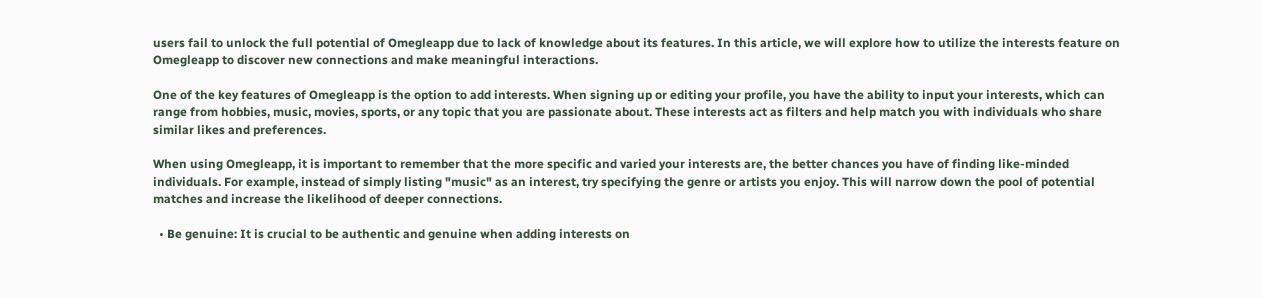users fail to unlock the full potential of Omegleapp due to lack of knowledge about its features. In this article, we will explore how to utilize the interests feature on Omegleapp to discover new connections and make meaningful interactions.

One of the key features of Omegleapp is the option to add interests. When signing up or editing your profile, you have the ability to input your interests, which can range from hobbies, music, movies, sports, or any topic that you are passionate about. These interests act as filters and help match you with individuals who share similar likes and preferences.

When using Omegleapp, it is important to remember that the more specific and varied your interests are, the better chances you have of finding like-minded individuals. For example, instead of simply listing "music" as an interest, try specifying the genre or artists you enjoy. This will narrow down the pool of potential matches and increase the likelihood of deeper connections.

  • Be genuine: It is crucial to be authentic and genuine when adding interests on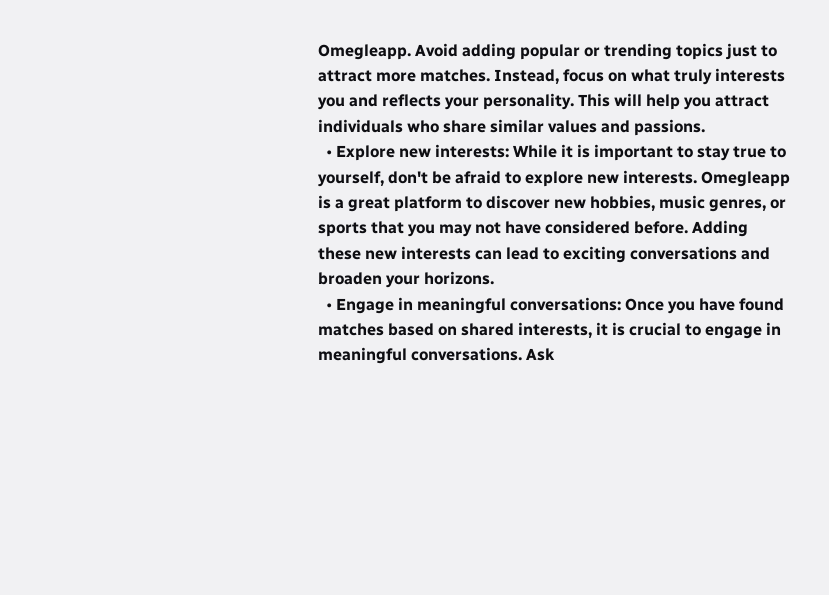Omegleapp. Avoid adding popular or trending topics just to attract more matches. Instead, focus on what truly interests you and reflects your personality. This will help you attract individuals who share similar values and passions.
  • Explore new interests: While it is important to stay true to yourself, don't be afraid to explore new interests. Omegleapp is a great platform to discover new hobbies, music genres, or sports that you may not have considered before. Adding these new interests can lead to exciting conversations and broaden your horizons.
  • Engage in meaningful conversations: Once you have found matches based on shared interests, it is crucial to engage in meaningful conversations. Ask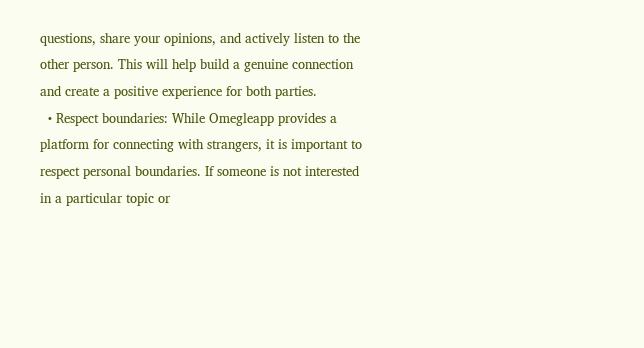questions, share your opinions, and actively listen to the other person. This will help build a genuine connection and create a positive experience for both parties.
  • Respect boundaries: While Omegleapp provides a platform for connecting with strangers, it is important to respect personal boundaries. If someone is not interested in a particular topic or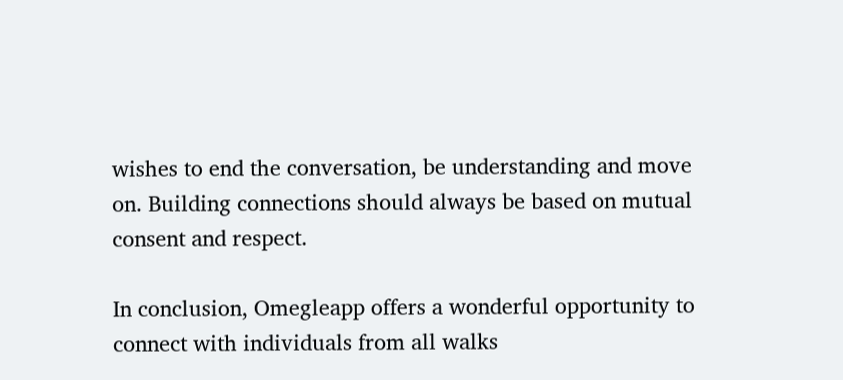wishes to end the conversation, be understanding and move on. Building connections should always be based on mutual consent and respect.

In conclusion, Omegleapp offers a wonderful opportunity to connect with individuals from all walks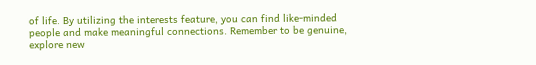of life. By utilizing the interests feature, you can find like-minded people and make meaningful connections. Remember to be genuine, explore new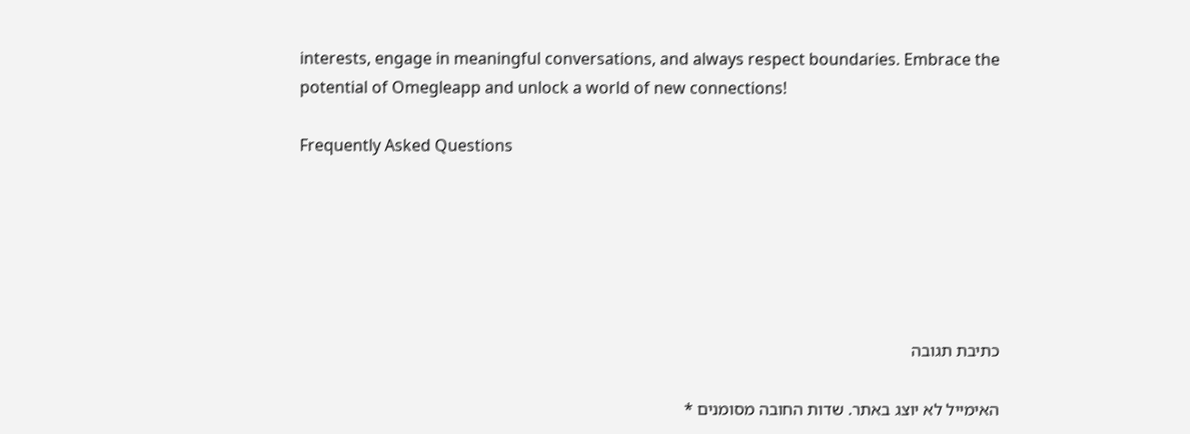interests, engage in meaningful conversations, and always respect boundaries. Embrace the potential of Omegleapp and unlock a world of new connections!

Frequently Asked Questions






כתיבת תגובה

האימייל לא יוצג באתר. שדות החובה מסומנים *